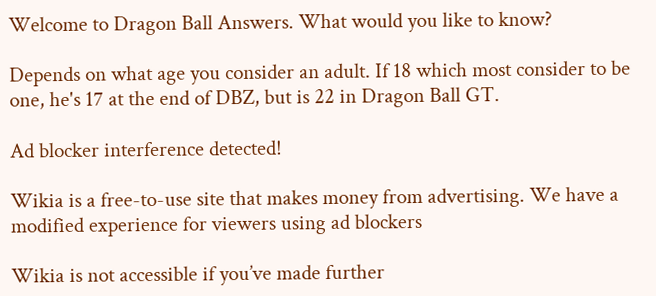Welcome to Dragon Ball Answers. What would you like to know?

Depends on what age you consider an adult. If 18 which most consider to be one, he's 17 at the end of DBZ, but is 22 in Dragon Ball GT.

Ad blocker interference detected!

Wikia is a free-to-use site that makes money from advertising. We have a modified experience for viewers using ad blockers

Wikia is not accessible if you’ve made further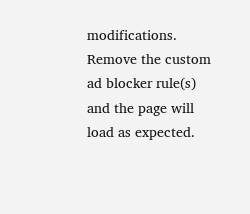modifications. Remove the custom ad blocker rule(s) and the page will load as expected.